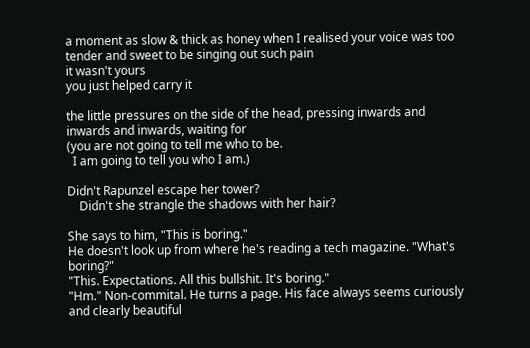a moment as slow & thick as honey when I realised your voice was too tender and sweet to be singing out such pain
it wasn't yours
you just helped carry it

the little pressures on the side of the head, pressing inwards and inwards and inwards, waiting for
(you are not going to tell me who to be.
  I am going to tell you who I am.)

Didn't Rapunzel escape her tower?
    Didn't she strangle the shadows with her hair?

She says to him, "This is boring."
He doesn't look up from where he's reading a tech magazine. "What's boring?"
"This. Expectations. All this bullshit. It's boring."
"Hm." Non-commital. He turns a page. His face always seems curiously and clearly beautiful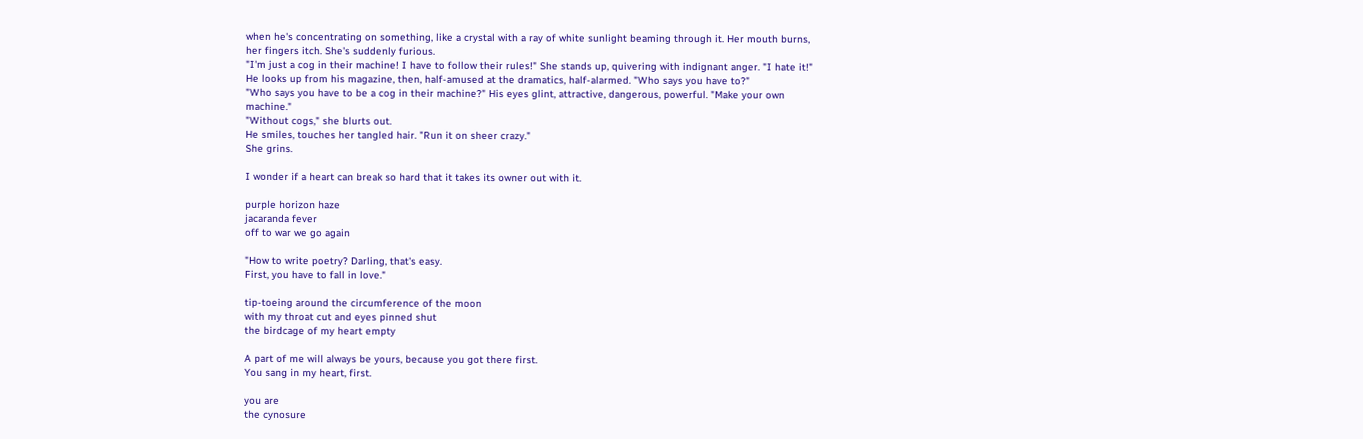when he's concentrating on something, like a crystal with a ray of white sunlight beaming through it. Her mouth burns, her fingers itch. She's suddenly furious.
"I'm just a cog in their machine! I have to follow their rules!" She stands up, quivering with indignant anger. "I hate it!"
He looks up from his magazine, then, half-amused at the dramatics, half-alarmed. "Who says you have to?"
"Who says you have to be a cog in their machine?" His eyes glint, attractive, dangerous, powerful. "Make your own machine."
"Without cogs," she blurts out.
He smiles, touches her tangled hair. "Run it on sheer crazy."
She grins.

I wonder if a heart can break so hard that it takes its owner out with it.

purple horizon haze
jacaranda fever
off to war we go again

"How to write poetry? Darling, that's easy.
First, you have to fall in love."

tip-toeing around the circumference of the moon
with my throat cut and eyes pinned shut
the birdcage of my heart empty

A part of me will always be yours, because you got there first.
You sang in my heart, first.

you are
the cynosure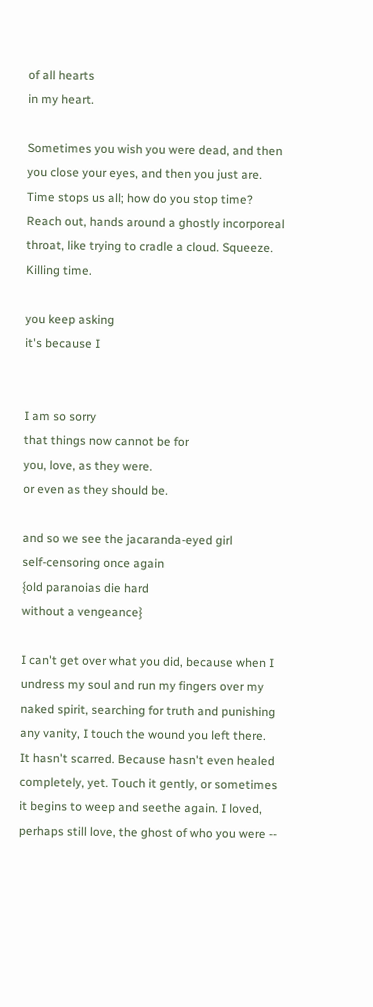of all hearts
in my heart.

Sometimes you wish you were dead, and then you close your eyes, and then you just are.
Time stops us all; how do you stop time?
Reach out, hands around a ghostly incorporeal throat, like trying to cradle a cloud. Squeeze.
Killing time.

you keep asking
it's because I


I am so sorry
that things now cannot be for
you, love, as they were.
or even as they should be.

and so we see the jacaranda-eyed girl
self-censoring once again
{old paranoias die hard
without a vengeance}

I can't get over what you did, because when I undress my soul and run my fingers over my naked spirit, searching for truth and punishing any vanity, I touch the wound you left there.
It hasn't scarred. Because hasn't even healed completely, yet. Touch it gently, or sometimes it begins to weep and seethe again. I loved, perhaps still love, the ghost of who you were --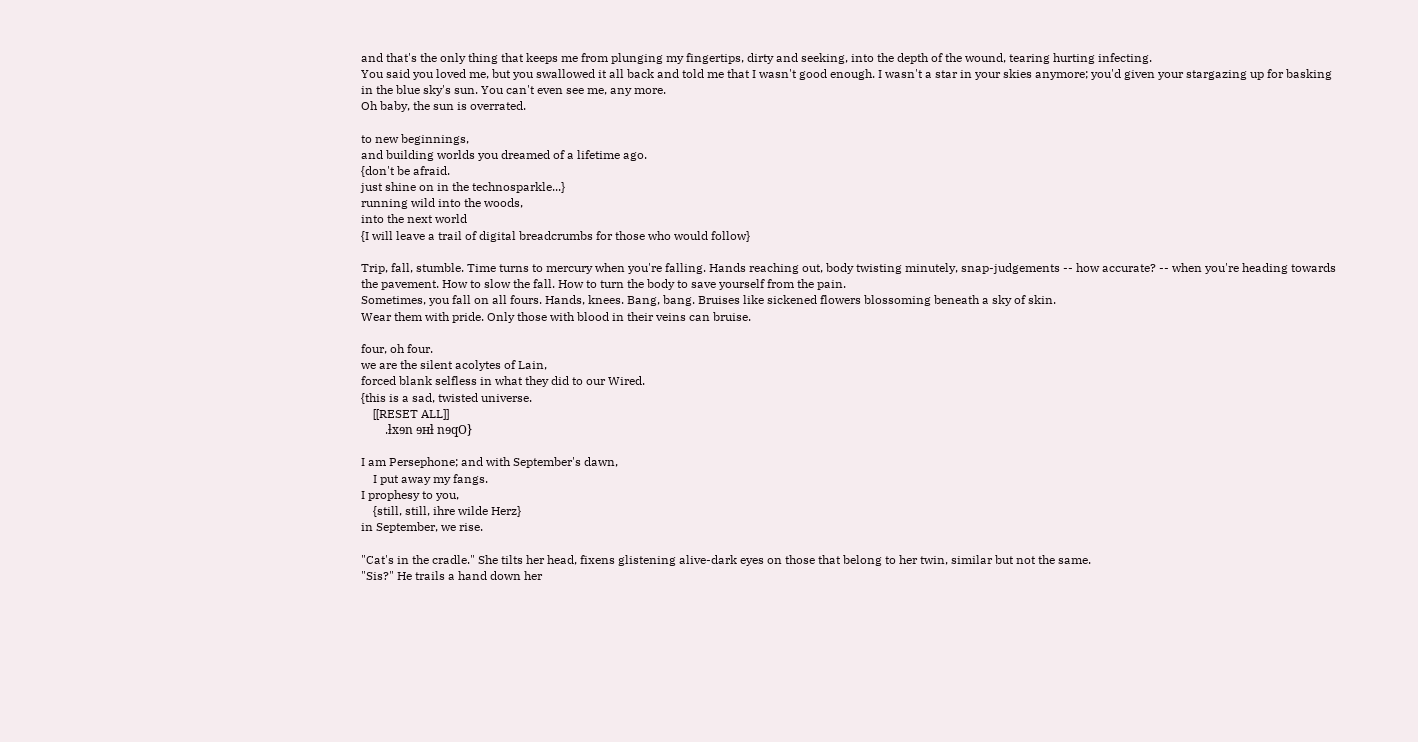and that's the only thing that keeps me from plunging my fingertips, dirty and seeking, into the depth of the wound, tearing hurting infecting.
You said you loved me, but you swallowed it all back and told me that I wasn't good enough. I wasn't a star in your skies anymore; you'd given your stargazing up for basking in the blue sky's sun. You can't even see me, any more.
Oh baby, the sun is overrated.

to new beginnings,
and building worlds you dreamed of a lifetime ago.
{don't be afraid.
just shine on in the technosparkle...}
running wild into the woods,
into the next world
{I will leave a trail of digital breadcrumbs for those who would follow}

Trip, fall, stumble. Time turns to mercury when you're falling. Hands reaching out, body twisting minutely, snap-judgements -- how accurate? -- when you're heading towards the pavement. How to slow the fall. How to turn the body to save yourself from the pain.
Sometimes, you fall on all fours. Hands, knees. Bang, bang. Bruises like sickened flowers blossoming beneath a sky of skin.
Wear them with pride. Only those with blood in their veins can bruise.

four, oh four.
we are the silent acolytes of Lain,
forced blank selfless in what they did to our Wired.
{this is a sad, twisted universe.
    [[RESET ALL]]
        .ƚxɘn ɘʜƚ nɘqO}

I am Persephone; and with September's dawn,
    I put away my fangs.
I prophesy to you,
    {still, still, ihre wilde Herz}
in September, we rise.

"Cat's in the cradle." She tilts her head, fixens glistening alive-dark eyes on those that belong to her twin, similar but not the same.
"Sis?" He trails a hand down her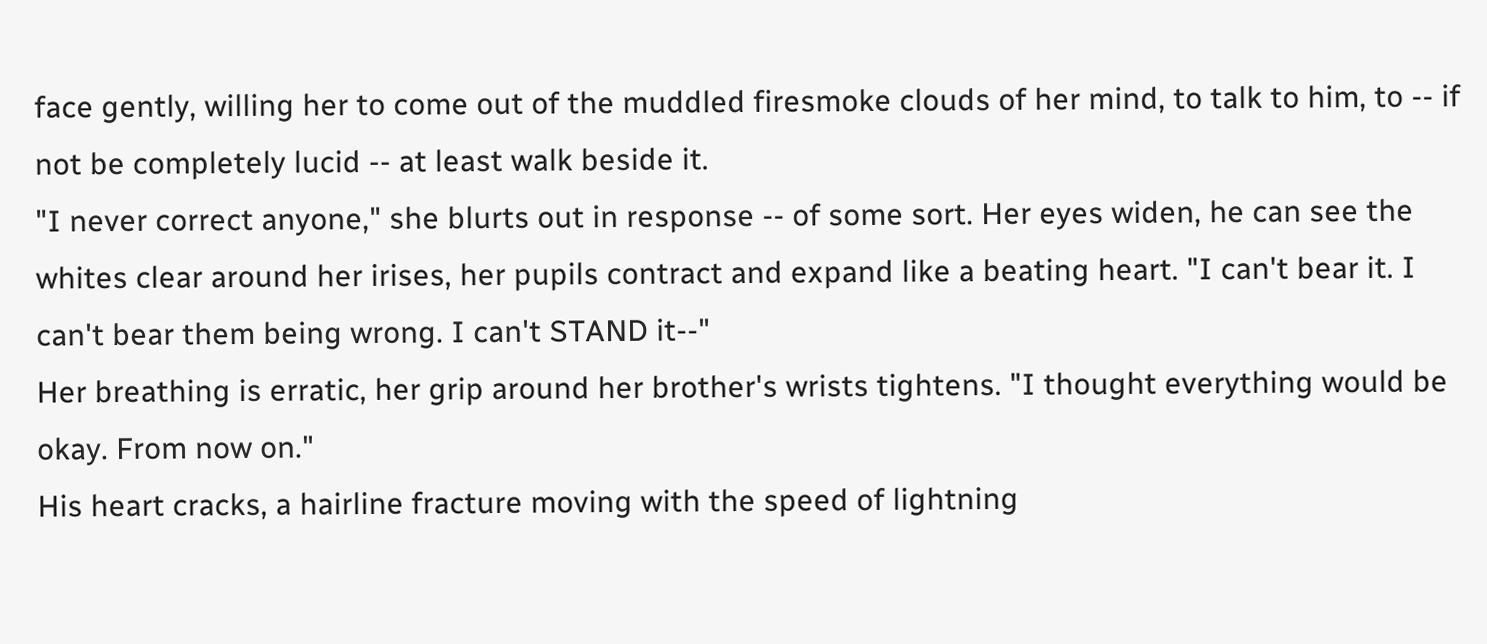face gently, willing her to come out of the muddled firesmoke clouds of her mind, to talk to him, to -- if not be completely lucid -- at least walk beside it.
"I never correct anyone," she blurts out in response -- of some sort. Her eyes widen, he can see the whites clear around her irises, her pupils contract and expand like a beating heart. "I can't bear it. I can't bear them being wrong. I can't STAND it--"
Her breathing is erratic, her grip around her brother's wrists tightens. "I thought everything would be okay. From now on."
His heart cracks, a hairline fracture moving with the speed of lightning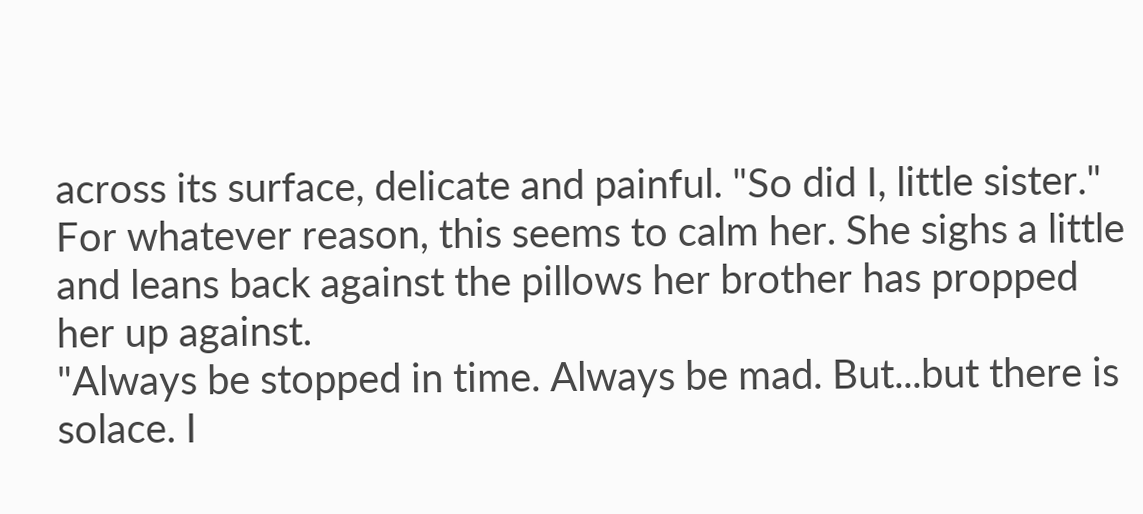across its surface, delicate and painful. "So did I, little sister."
For whatever reason, this seems to calm her. She sighs a little and leans back against the pillows her brother has propped her up against.
"Always be stopped in time. Always be mad. But...but there is solace. I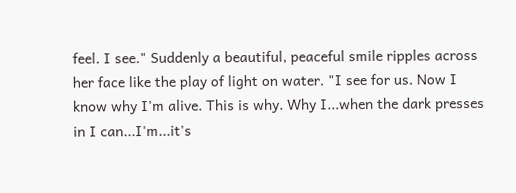feel. I see." Suddenly a beautiful, peaceful smile ripples across her face like the play of light on water. "I see for us. Now I know why I'm alive. This is why. Why I...when the dark presses in I can...I'm...it's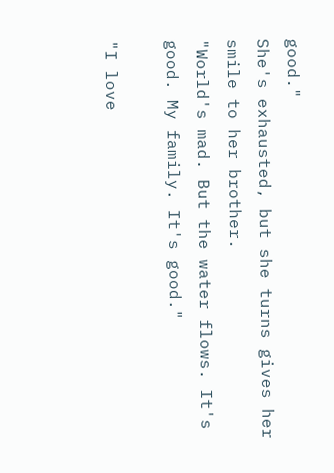good."
She's exhausted, but she turns gives her smile to her brother.
"World's mad. But the water flows. It's good. My family. It's good."

"I love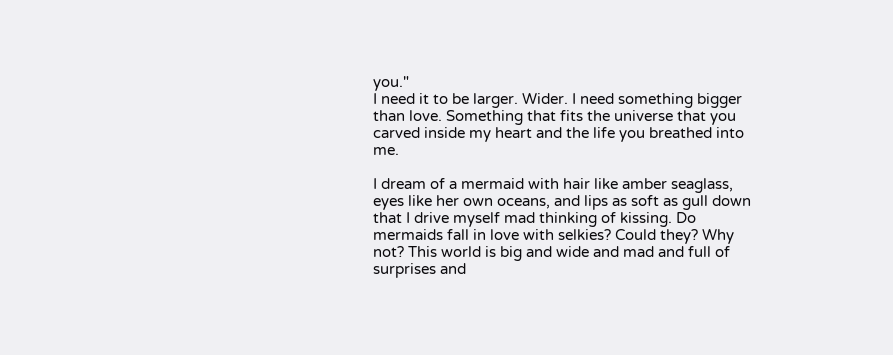you."
I need it to be larger. Wider. I need something bigger than love. Something that fits the universe that you carved inside my heart and the life you breathed into me.

I dream of a mermaid with hair like amber seaglass, eyes like her own oceans, and lips as soft as gull down that I drive myself mad thinking of kissing. Do mermaids fall in love with selkies? Could they? Why not? This world is big and wide and mad and full of surprises and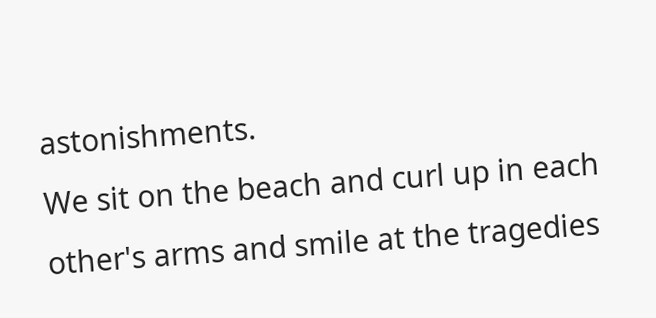astonishments.
We sit on the beach and curl up in each other's arms and smile at the tragedies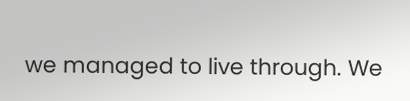we managed to live through. We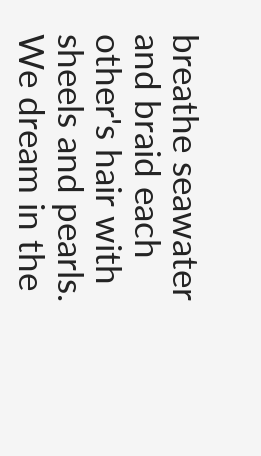breathe seawater and braid each other's hair with sheels and pearls. We dream in the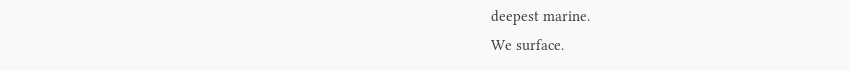deepest marine.
We surface.